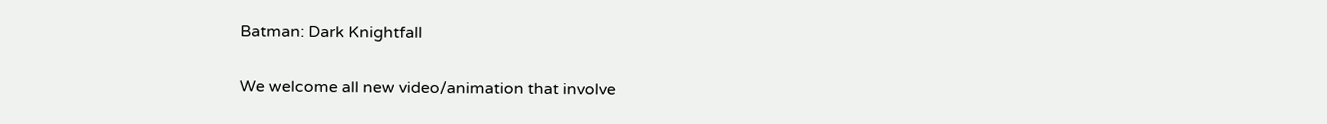Batman: Dark Knightfall

We welcome all new video/animation that involve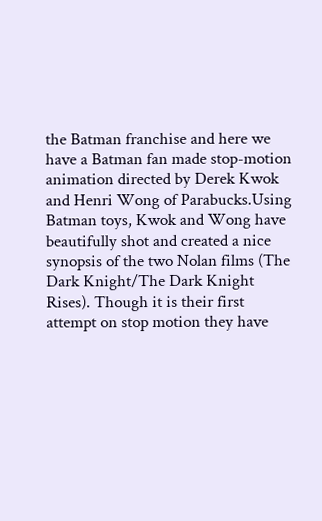the Batman franchise and here we have a Batman fan made stop-motion animation directed by Derek Kwok and Henri Wong of Parabucks.Using Batman toys, Kwok and Wong have beautifully shot and created a nice synopsis of the two Nolan films (The Dark Knight/The Dark Knight Rises). Though it is their first attempt on stop motion they have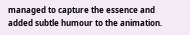managed to capture the essence and added subtle humour to the animation.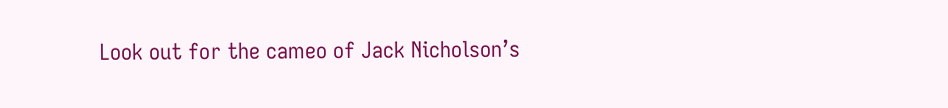Look out for the cameo of Jack Nicholson’s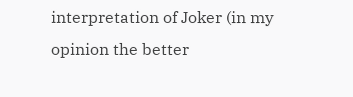interpretation of Joker (in my opinion the better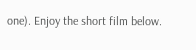one). Enjoy the short film below.